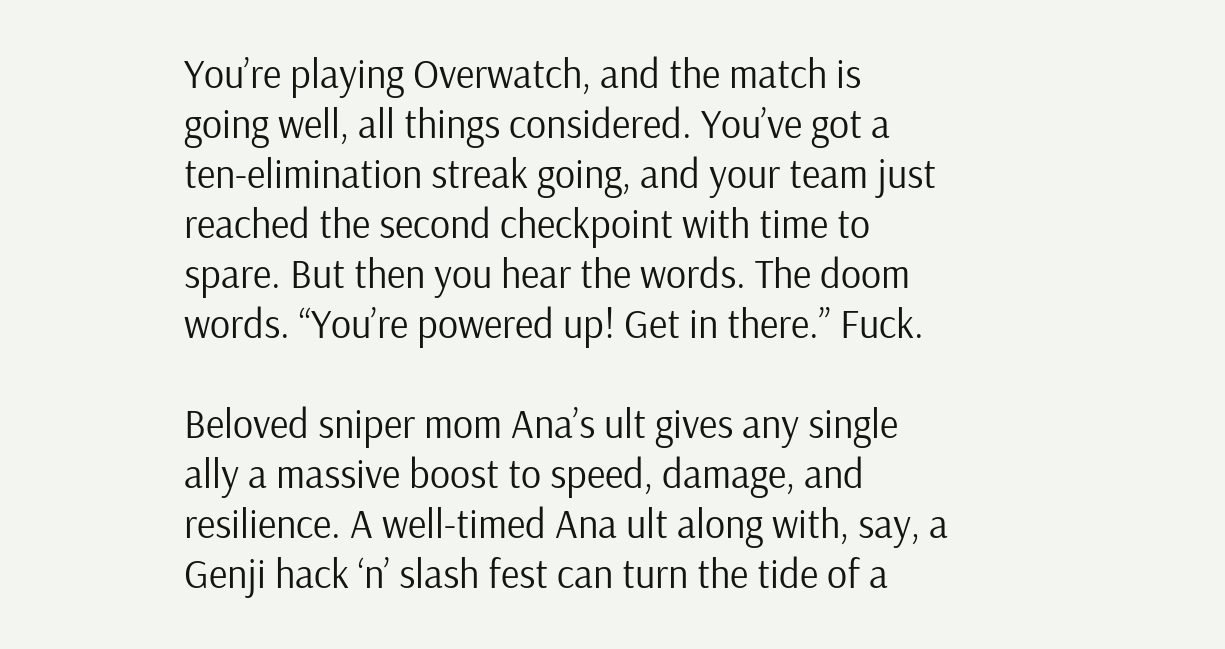You’re playing Overwatch, and the match is going well, all things considered. You’ve got a ten-elimination streak going, and your team just reached the second checkpoint with time to spare. But then you hear the words. The doom words. “You’re powered up! Get in there.” Fuck.

Beloved sniper mom Ana’s ult gives any single ally a massive boost to speed, damage, and resilience. A well-timed Ana ult along with, say, a Genji hack ‘n’ slash fest can turn the tide of a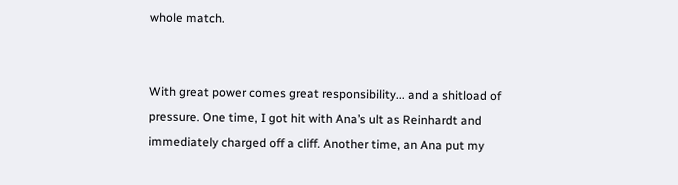whole match.


With great power comes great responsibility... and a shitload of pressure. One time, I got hit with Ana’s ult as Reinhardt and immediately charged off a cliff. Another time, an Ana put my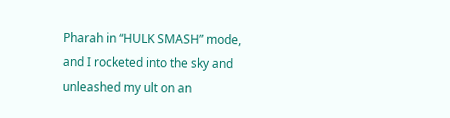Pharah in “HULK SMASH” mode, and I rocketed into the sky and unleashed my ult on an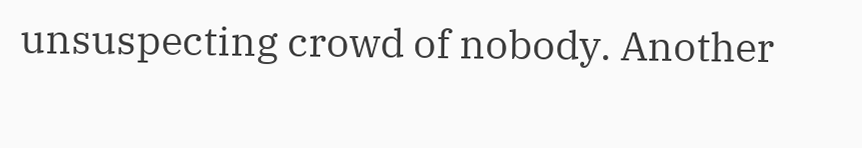unsuspecting crowd of nobody. Another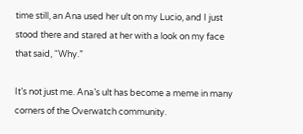time still, an Ana used her ult on my Lucio, and I just stood there and stared at her with a look on my face that said, “Why.”

It’s not just me. Ana’s ult has become a meme in many corners of the Overwatch community.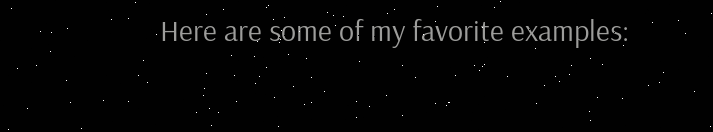Here are some of my favorite examples: